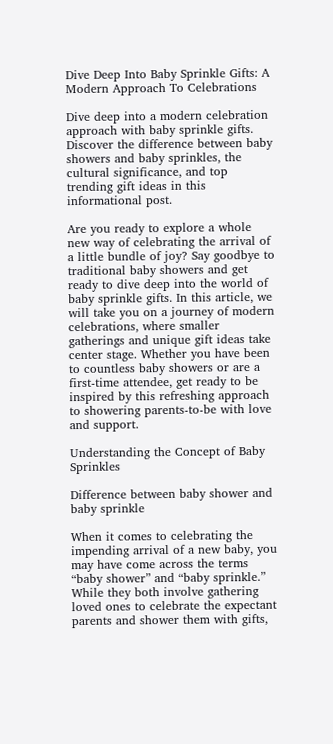Dive Deep Into Baby Sprinkle Gifts: A Modern Approach To Celebrations

Dive deep into a modern celebration approach with baby sprinkle gifts. Discover the difference between baby showers and baby sprinkles, the cultural significance, and top trending gift ideas in this informational post.

Are you ready to explore a whole new way of celebrating the arrival of a little bundle of joy? Say goodbye to traditional baby showers and get ready to dive deep into the world of baby sprinkle gifts. In this article, we will take you on a journey of modern celebrations, where smaller gatherings and unique gift ideas take center stage. Whether you have been to countless baby showers or are a first-time attendee, get ready to be inspired by this refreshing approach to showering parents-to-be with love and support.

Understanding the Concept of Baby Sprinkles

Difference between baby shower and baby sprinkle

When it comes to celebrating the impending arrival of a new baby, you may have come across the terms “baby shower” and “baby sprinkle.” While they both involve gathering loved ones to celebrate the expectant parents and shower them with gifts,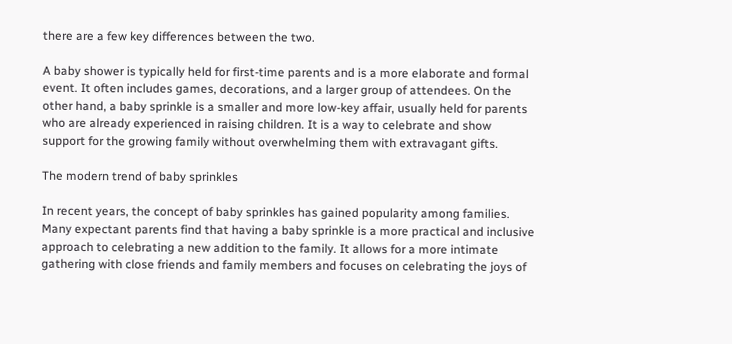there are a few key differences between the two.

A baby shower is typically held for first-time parents and is a more elaborate and formal event. It often includes games, decorations, and a larger group of attendees. On the other hand, a baby sprinkle is a smaller and more low-key affair, usually held for parents who are already experienced in raising children. It is a way to celebrate and show support for the growing family without overwhelming them with extravagant gifts.

The modern trend of baby sprinkles

In recent years, the concept of baby sprinkles has gained popularity among families. Many expectant parents find that having a baby sprinkle is a more practical and inclusive approach to celebrating a new addition to the family. It allows for a more intimate gathering with close friends and family members and focuses on celebrating the joys of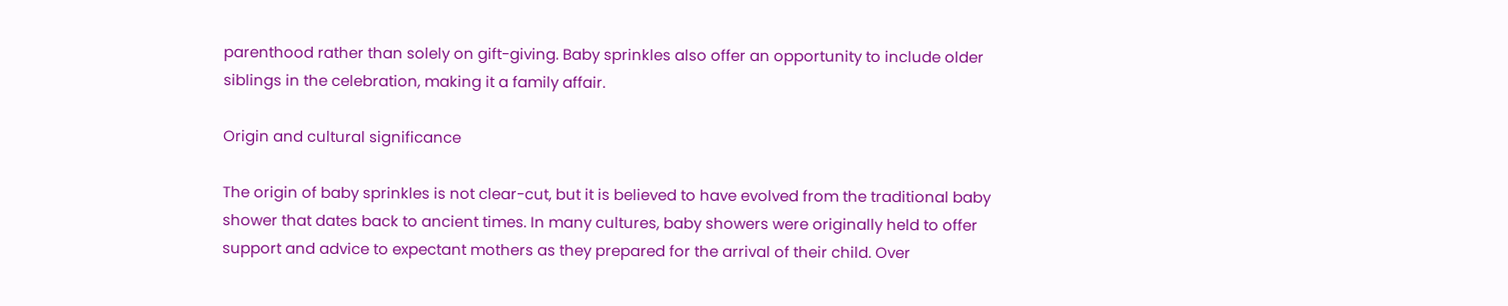parenthood rather than solely on gift-giving. Baby sprinkles also offer an opportunity to include older siblings in the celebration, making it a family affair.

Origin and cultural significance

The origin of baby sprinkles is not clear-cut, but it is believed to have evolved from the traditional baby shower that dates back to ancient times. In many cultures, baby showers were originally held to offer support and advice to expectant mothers as they prepared for the arrival of their child. Over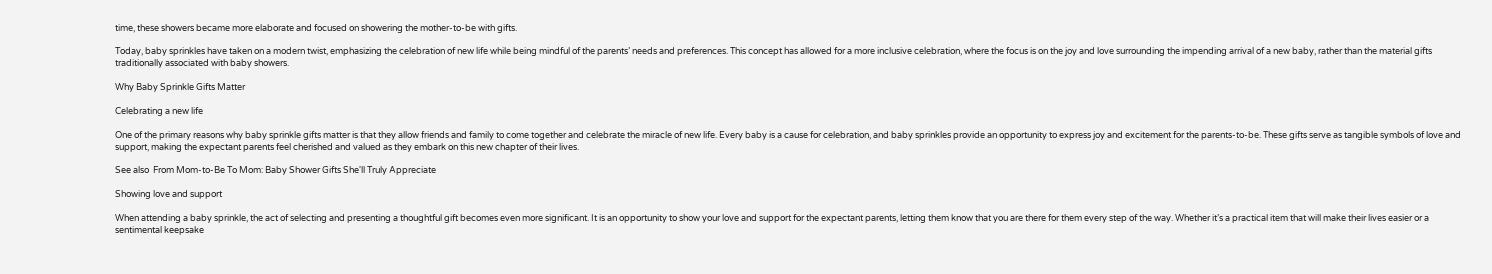time, these showers became more elaborate and focused on showering the mother-to-be with gifts.

Today, baby sprinkles have taken on a modern twist, emphasizing the celebration of new life while being mindful of the parents’ needs and preferences. This concept has allowed for a more inclusive celebration, where the focus is on the joy and love surrounding the impending arrival of a new baby, rather than the material gifts traditionally associated with baby showers.

Why Baby Sprinkle Gifts Matter

Celebrating a new life

One of the primary reasons why baby sprinkle gifts matter is that they allow friends and family to come together and celebrate the miracle of new life. Every baby is a cause for celebration, and baby sprinkles provide an opportunity to express joy and excitement for the parents-to-be. These gifts serve as tangible symbols of love and support, making the expectant parents feel cherished and valued as they embark on this new chapter of their lives.

See also  From Mom-to-Be To Mom: Baby Shower Gifts She'll Truly Appreciate

Showing love and support

When attending a baby sprinkle, the act of selecting and presenting a thoughtful gift becomes even more significant. It is an opportunity to show your love and support for the expectant parents, letting them know that you are there for them every step of the way. Whether it’s a practical item that will make their lives easier or a sentimental keepsake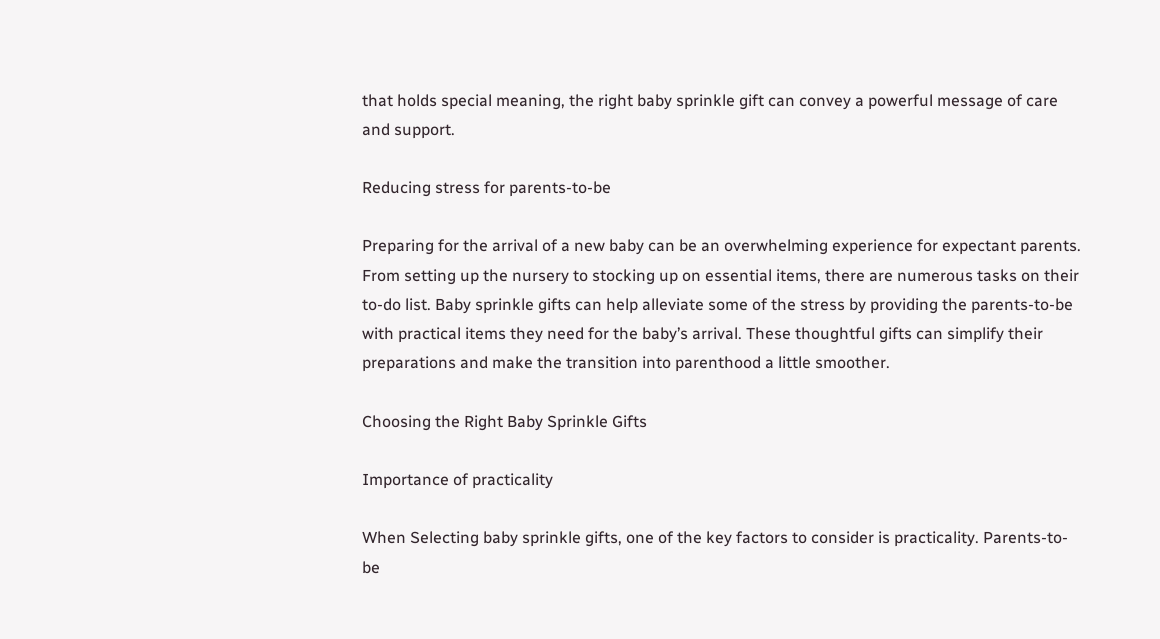that holds special meaning, the right baby sprinkle gift can convey a powerful message of care and support.

Reducing stress for parents-to-be

Preparing for the arrival of a new baby can be an overwhelming experience for expectant parents. From setting up the nursery to stocking up on essential items, there are numerous tasks on their to-do list. Baby sprinkle gifts can help alleviate some of the stress by providing the parents-to-be with practical items they need for the baby’s arrival. These thoughtful gifts can simplify their preparations and make the transition into parenthood a little smoother.

Choosing the Right Baby Sprinkle Gifts

Importance of practicality

When Selecting baby sprinkle gifts, one of the key factors to consider is practicality. Parents-to-be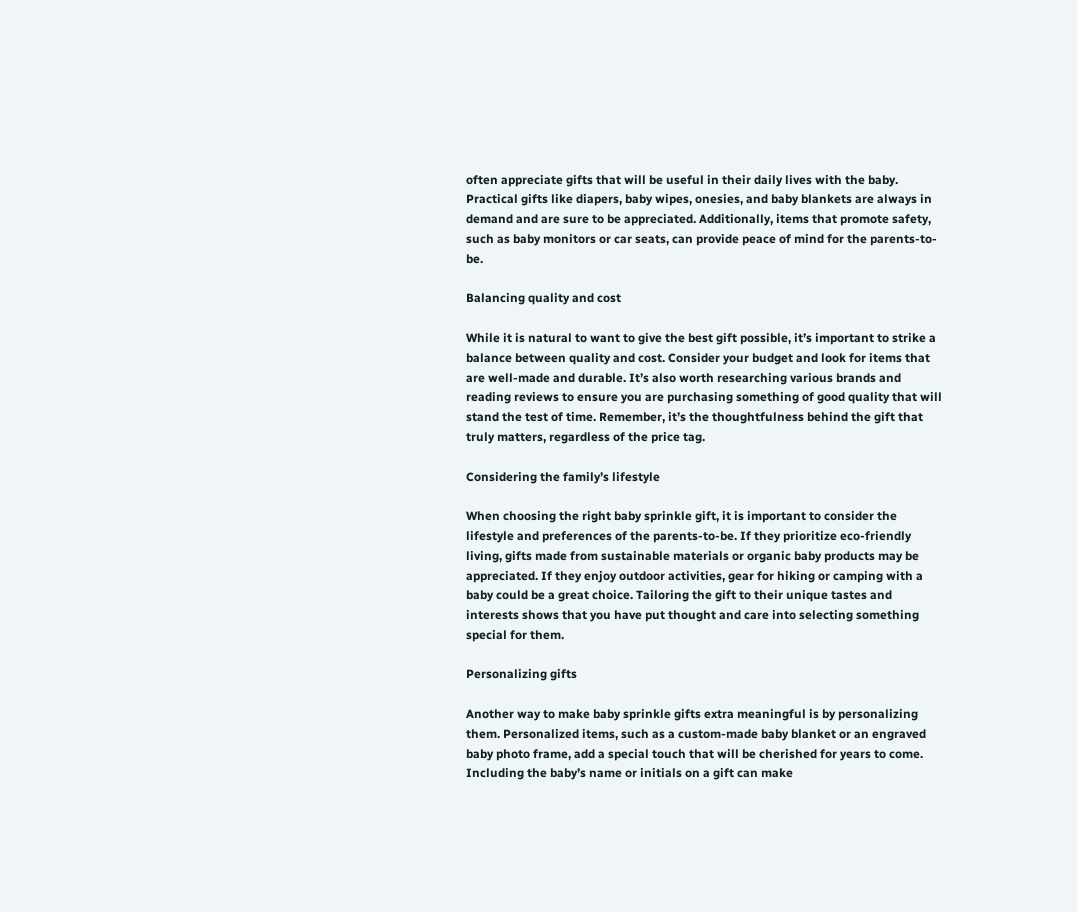often appreciate gifts that will be useful in their daily lives with the baby. Practical gifts like diapers, baby wipes, onesies, and baby blankets are always in demand and are sure to be appreciated. Additionally, items that promote safety, such as baby monitors or car seats, can provide peace of mind for the parents-to-be.

Balancing quality and cost

While it is natural to want to give the best gift possible, it’s important to strike a balance between quality and cost. Consider your budget and look for items that are well-made and durable. It’s also worth researching various brands and reading reviews to ensure you are purchasing something of good quality that will stand the test of time. Remember, it’s the thoughtfulness behind the gift that truly matters, regardless of the price tag.

Considering the family’s lifestyle

When choosing the right baby sprinkle gift, it is important to consider the lifestyle and preferences of the parents-to-be. If they prioritize eco-friendly living, gifts made from sustainable materials or organic baby products may be appreciated. If they enjoy outdoor activities, gear for hiking or camping with a baby could be a great choice. Tailoring the gift to their unique tastes and interests shows that you have put thought and care into selecting something special for them.

Personalizing gifts

Another way to make baby sprinkle gifts extra meaningful is by personalizing them. Personalized items, such as a custom-made baby blanket or an engraved baby photo frame, add a special touch that will be cherished for years to come. Including the baby’s name or initials on a gift can make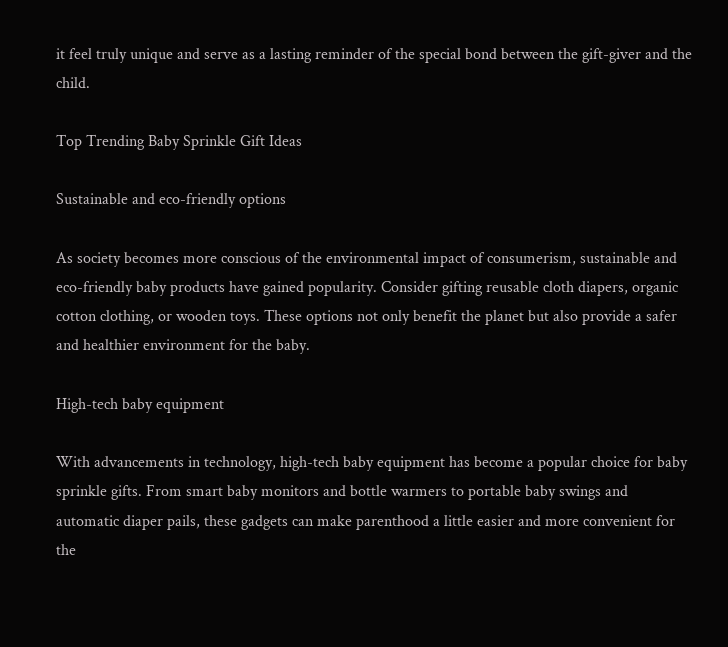it feel truly unique and serve as a lasting reminder of the special bond between the gift-giver and the child.

Top Trending Baby Sprinkle Gift Ideas

Sustainable and eco-friendly options

As society becomes more conscious of the environmental impact of consumerism, sustainable and eco-friendly baby products have gained popularity. Consider gifting reusable cloth diapers, organic cotton clothing, or wooden toys. These options not only benefit the planet but also provide a safer and healthier environment for the baby.

High-tech baby equipment

With advancements in technology, high-tech baby equipment has become a popular choice for baby sprinkle gifts. From smart baby monitors and bottle warmers to portable baby swings and automatic diaper pails, these gadgets can make parenthood a little easier and more convenient for the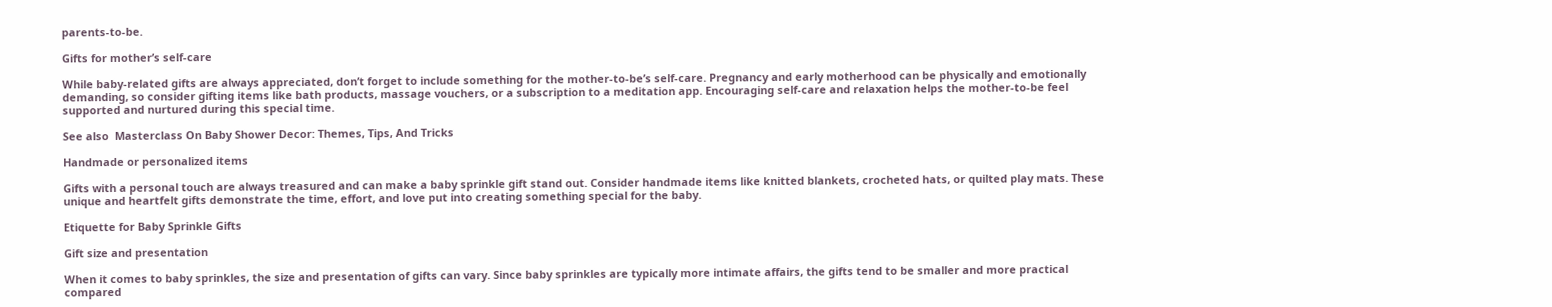parents-to-be.

Gifts for mother’s self-care

While baby-related gifts are always appreciated, don’t forget to include something for the mother-to-be’s self-care. Pregnancy and early motherhood can be physically and emotionally demanding, so consider gifting items like bath products, massage vouchers, or a subscription to a meditation app. Encouraging self-care and relaxation helps the mother-to-be feel supported and nurtured during this special time.

See also  Masterclass On Baby Shower Decor: Themes, Tips, And Tricks

Handmade or personalized items

Gifts with a personal touch are always treasured and can make a baby sprinkle gift stand out. Consider handmade items like knitted blankets, crocheted hats, or quilted play mats. These unique and heartfelt gifts demonstrate the time, effort, and love put into creating something special for the baby.

Etiquette for Baby Sprinkle Gifts

Gift size and presentation

When it comes to baby sprinkles, the size and presentation of gifts can vary. Since baby sprinkles are typically more intimate affairs, the gifts tend to be smaller and more practical compared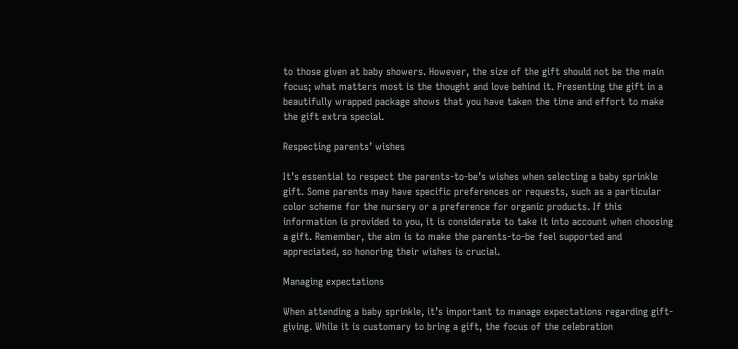to those given at baby showers. However, the size of the gift should not be the main focus; what matters most is the thought and love behind it. Presenting the gift in a beautifully wrapped package shows that you have taken the time and effort to make the gift extra special.

Respecting parents’ wishes

It’s essential to respect the parents-to-be’s wishes when selecting a baby sprinkle gift. Some parents may have specific preferences or requests, such as a particular color scheme for the nursery or a preference for organic products. If this information is provided to you, it is considerate to take it into account when choosing a gift. Remember, the aim is to make the parents-to-be feel supported and appreciated, so honoring their wishes is crucial.

Managing expectations

When attending a baby sprinkle, it’s important to manage expectations regarding gift-giving. While it is customary to bring a gift, the focus of the celebration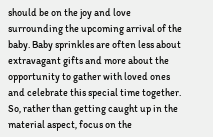should be on the joy and love surrounding the upcoming arrival of the baby. Baby sprinkles are often less about extravagant gifts and more about the opportunity to gather with loved ones and celebrate this special time together. So, rather than getting caught up in the material aspect, focus on the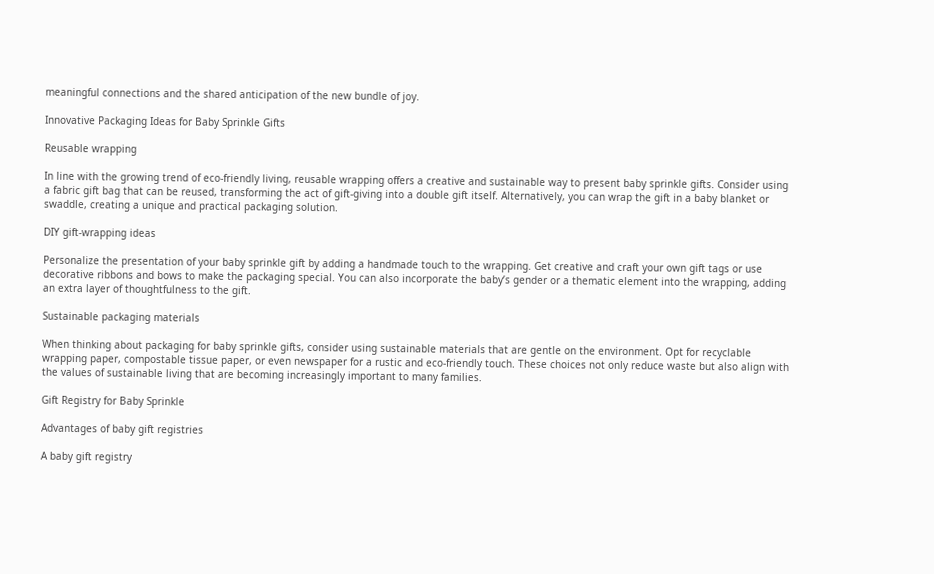meaningful connections and the shared anticipation of the new bundle of joy.

Innovative Packaging Ideas for Baby Sprinkle Gifts

Reusable wrapping

In line with the growing trend of eco-friendly living, reusable wrapping offers a creative and sustainable way to present baby sprinkle gifts. Consider using a fabric gift bag that can be reused, transforming the act of gift-giving into a double gift itself. Alternatively, you can wrap the gift in a baby blanket or swaddle, creating a unique and practical packaging solution.

DIY gift-wrapping ideas

Personalize the presentation of your baby sprinkle gift by adding a handmade touch to the wrapping. Get creative and craft your own gift tags or use decorative ribbons and bows to make the packaging special. You can also incorporate the baby’s gender or a thematic element into the wrapping, adding an extra layer of thoughtfulness to the gift.

Sustainable packaging materials

When thinking about packaging for baby sprinkle gifts, consider using sustainable materials that are gentle on the environment. Opt for recyclable wrapping paper, compostable tissue paper, or even newspaper for a rustic and eco-friendly touch. These choices not only reduce waste but also align with the values of sustainable living that are becoming increasingly important to many families.

Gift Registry for Baby Sprinkle

Advantages of baby gift registries

A baby gift registry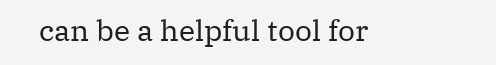can be a helpful tool for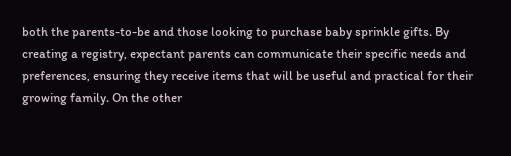both the parents-to-be and those looking to purchase baby sprinkle gifts. By creating a registry, expectant parents can communicate their specific needs and preferences, ensuring they receive items that will be useful and practical for their growing family. On the other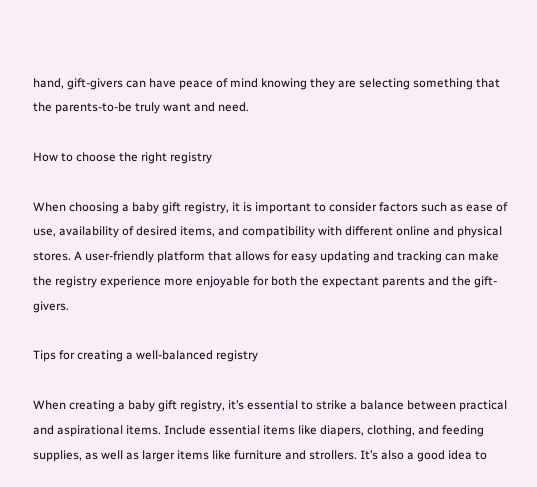hand, gift-givers can have peace of mind knowing they are selecting something that the parents-to-be truly want and need.

How to choose the right registry

When choosing a baby gift registry, it is important to consider factors such as ease of use, availability of desired items, and compatibility with different online and physical stores. A user-friendly platform that allows for easy updating and tracking can make the registry experience more enjoyable for both the expectant parents and the gift-givers.

Tips for creating a well-balanced registry

When creating a baby gift registry, it’s essential to strike a balance between practical and aspirational items. Include essential items like diapers, clothing, and feeding supplies, as well as larger items like furniture and strollers. It’s also a good idea to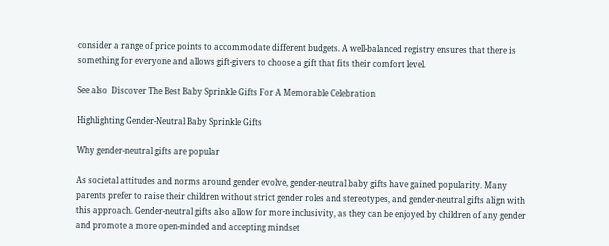consider a range of price points to accommodate different budgets. A well-balanced registry ensures that there is something for everyone and allows gift-givers to choose a gift that fits their comfort level.

See also  Discover The Best Baby Sprinkle Gifts For A Memorable Celebration

Highlighting Gender-Neutral Baby Sprinkle Gifts

Why gender-neutral gifts are popular

As societal attitudes and norms around gender evolve, gender-neutral baby gifts have gained popularity. Many parents prefer to raise their children without strict gender roles and stereotypes, and gender-neutral gifts align with this approach. Gender-neutral gifts also allow for more inclusivity, as they can be enjoyed by children of any gender and promote a more open-minded and accepting mindset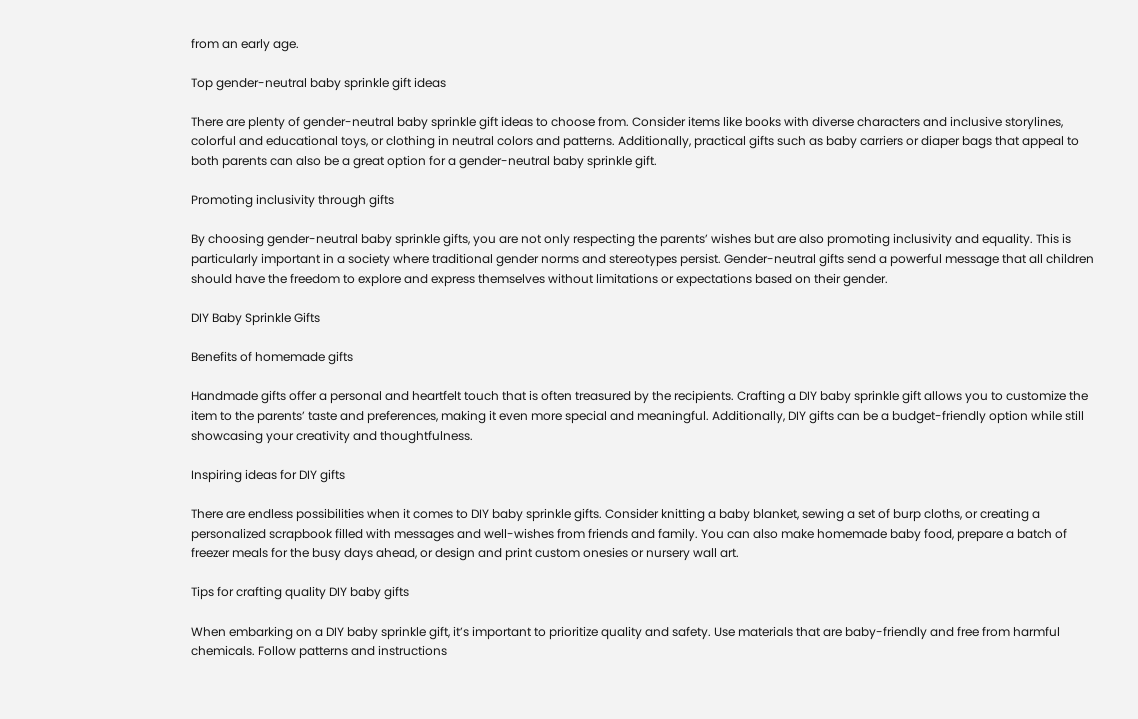from an early age.

Top gender-neutral baby sprinkle gift ideas

There are plenty of gender-neutral baby sprinkle gift ideas to choose from. Consider items like books with diverse characters and inclusive storylines, colorful and educational toys, or clothing in neutral colors and patterns. Additionally, practical gifts such as baby carriers or diaper bags that appeal to both parents can also be a great option for a gender-neutral baby sprinkle gift.

Promoting inclusivity through gifts

By choosing gender-neutral baby sprinkle gifts, you are not only respecting the parents’ wishes but are also promoting inclusivity and equality. This is particularly important in a society where traditional gender norms and stereotypes persist. Gender-neutral gifts send a powerful message that all children should have the freedom to explore and express themselves without limitations or expectations based on their gender.

DIY Baby Sprinkle Gifts

Benefits of homemade gifts

Handmade gifts offer a personal and heartfelt touch that is often treasured by the recipients. Crafting a DIY baby sprinkle gift allows you to customize the item to the parents’ taste and preferences, making it even more special and meaningful. Additionally, DIY gifts can be a budget-friendly option while still showcasing your creativity and thoughtfulness.

Inspiring ideas for DIY gifts

There are endless possibilities when it comes to DIY baby sprinkle gifts. Consider knitting a baby blanket, sewing a set of burp cloths, or creating a personalized scrapbook filled with messages and well-wishes from friends and family. You can also make homemade baby food, prepare a batch of freezer meals for the busy days ahead, or design and print custom onesies or nursery wall art.

Tips for crafting quality DIY baby gifts

When embarking on a DIY baby sprinkle gift, it’s important to prioritize quality and safety. Use materials that are baby-friendly and free from harmful chemicals. Follow patterns and instructions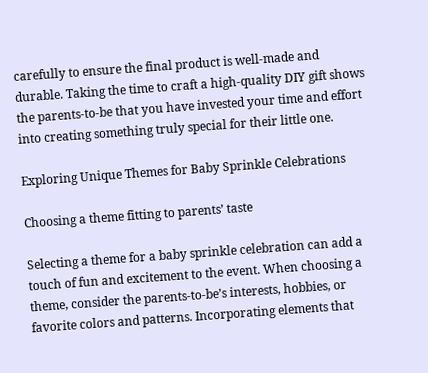carefully to ensure the final product is well-made and durable. Taking the time to craft a high-quality DIY gift shows the parents-to-be that you have invested your time and effort into creating something truly special for their little one.

Exploring Unique Themes for Baby Sprinkle Celebrations

Choosing a theme fitting to parents’ taste

Selecting a theme for a baby sprinkle celebration can add a touch of fun and excitement to the event. When choosing a theme, consider the parents-to-be’s interests, hobbies, or favorite colors and patterns. Incorporating elements that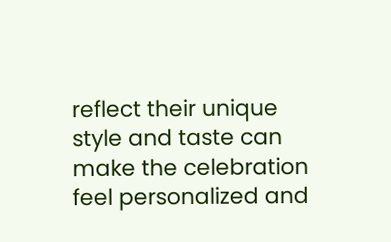reflect their unique style and taste can make the celebration feel personalized and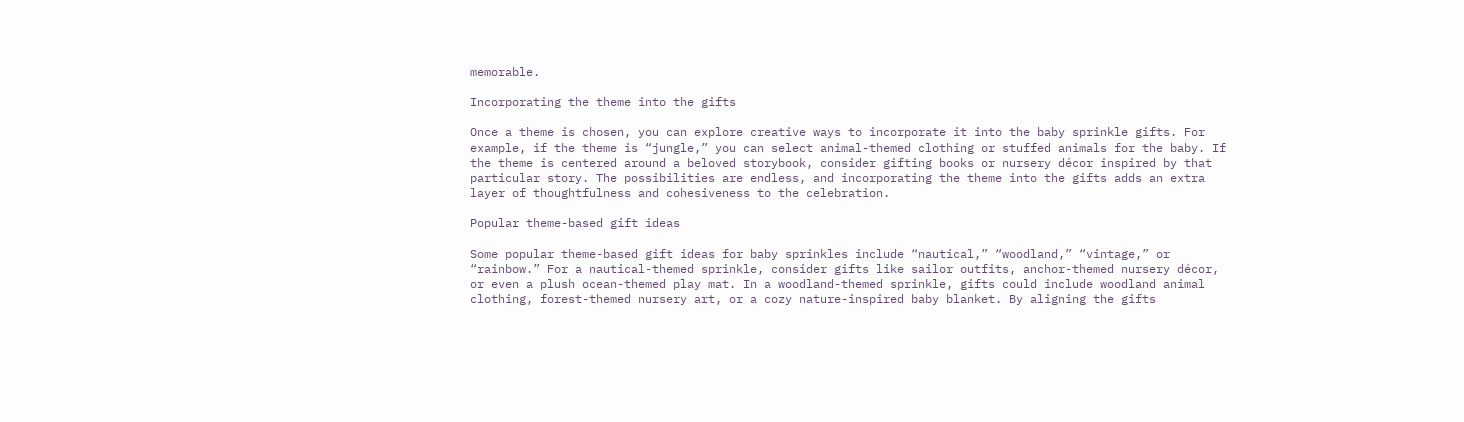memorable.

Incorporating the theme into the gifts

Once a theme is chosen, you can explore creative ways to incorporate it into the baby sprinkle gifts. For example, if the theme is “jungle,” you can select animal-themed clothing or stuffed animals for the baby. If the theme is centered around a beloved storybook, consider gifting books or nursery décor inspired by that particular story. The possibilities are endless, and incorporating the theme into the gifts adds an extra layer of thoughtfulness and cohesiveness to the celebration.

Popular theme-based gift ideas

Some popular theme-based gift ideas for baby sprinkles include “nautical,” “woodland,” “vintage,” or “rainbow.” For a nautical-themed sprinkle, consider gifts like sailor outfits, anchor-themed nursery décor, or even a plush ocean-themed play mat. In a woodland-themed sprinkle, gifts could include woodland animal clothing, forest-themed nursery art, or a cozy nature-inspired baby blanket. By aligning the gifts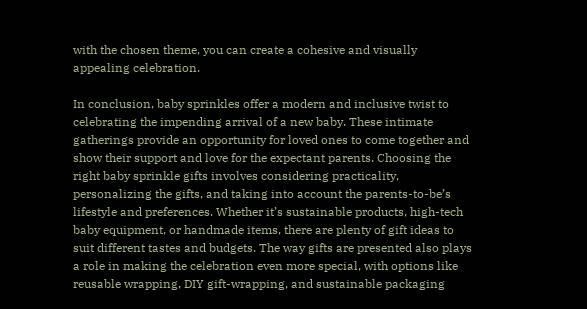with the chosen theme, you can create a cohesive and visually appealing celebration.

In conclusion, baby sprinkles offer a modern and inclusive twist to celebrating the impending arrival of a new baby. These intimate gatherings provide an opportunity for loved ones to come together and show their support and love for the expectant parents. Choosing the right baby sprinkle gifts involves considering practicality, personalizing the gifts, and taking into account the parents-to-be’s lifestyle and preferences. Whether it’s sustainable products, high-tech baby equipment, or handmade items, there are plenty of gift ideas to suit different tastes and budgets. The way gifts are presented also plays a role in making the celebration even more special, with options like reusable wrapping, DIY gift-wrapping, and sustainable packaging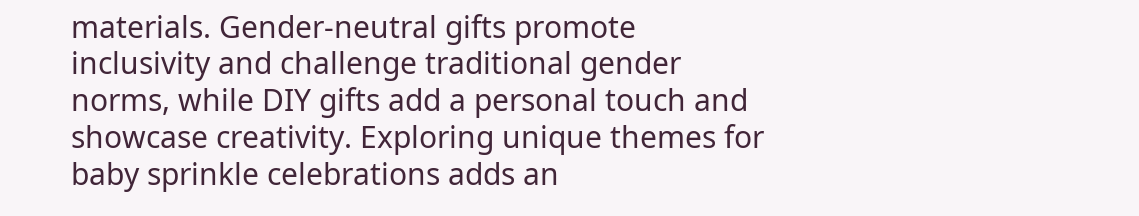materials. Gender-neutral gifts promote inclusivity and challenge traditional gender norms, while DIY gifts add a personal touch and showcase creativity. Exploring unique themes for baby sprinkle celebrations adds an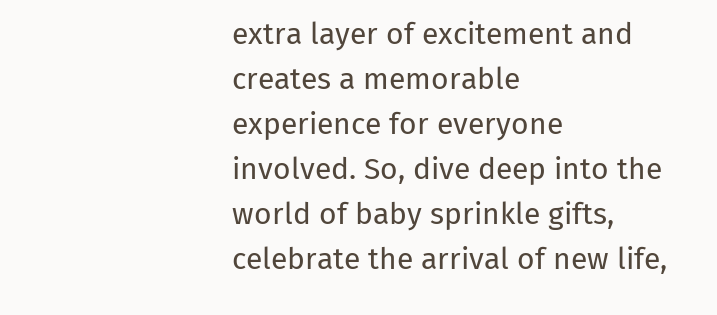extra layer of excitement and creates a memorable experience for everyone involved. So, dive deep into the world of baby sprinkle gifts, celebrate the arrival of new life,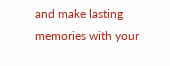and make lasting memories with your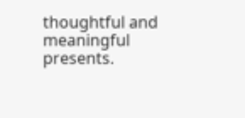thoughtful and meaningful presents.